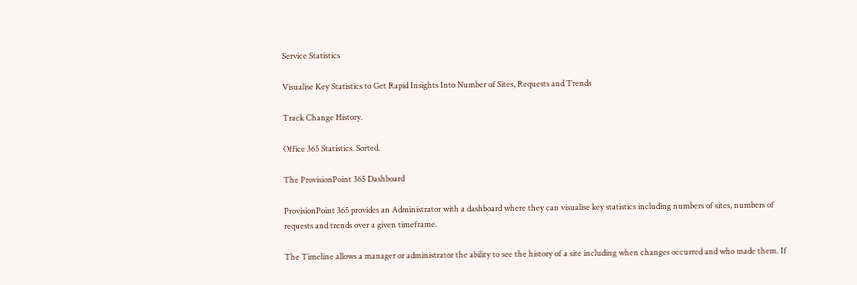Service Statistics

Visualise Key Statistics to Get Rapid Insights Into Number of Sites, Requests and Trends

Track Change History.

Office 365 Statistics. Sorted.

The ProvisionPoint 365 Dashboard

ProvisionPoint 365 provides an Administrator with a dashboard where they can visualise key statistics including numbers of sites, numbers of requests and trends over a given timeframe.

The Timeline allows a manager or administrator the ability to see the history of a site including when changes occurred and who made them. If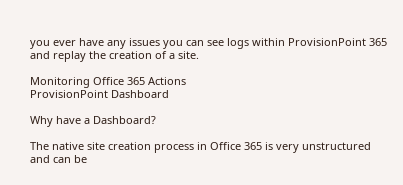you ever have any issues you can see logs within ProvisionPoint 365 and replay the creation of a site.

Monitoring Office 365 Actions
ProvisionPoint Dashboard

Why have a Dashboard?

The native site creation process in Office 365 is very unstructured and can be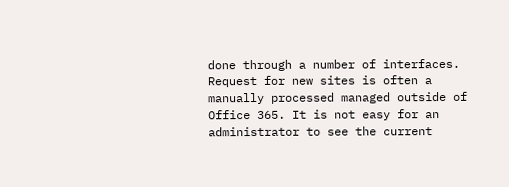done through a number of interfaces. Request for new sites is often a manually processed managed outside of Office 365. It is not easy for an administrator to see the current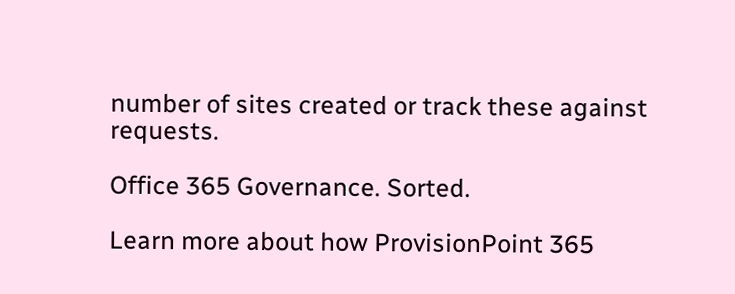number of sites created or track these against requests.

Office 365 Governance. Sorted.

Learn more about how ProvisionPoint 365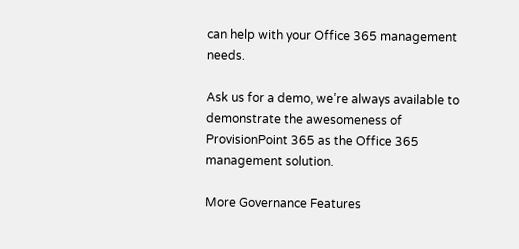can help with your Office 365 management needs.

Ask us for a demo, we’re always available to demonstrate the awesomeness of ProvisionPoint 365 as the Office 365 management solution.

More Governance Features